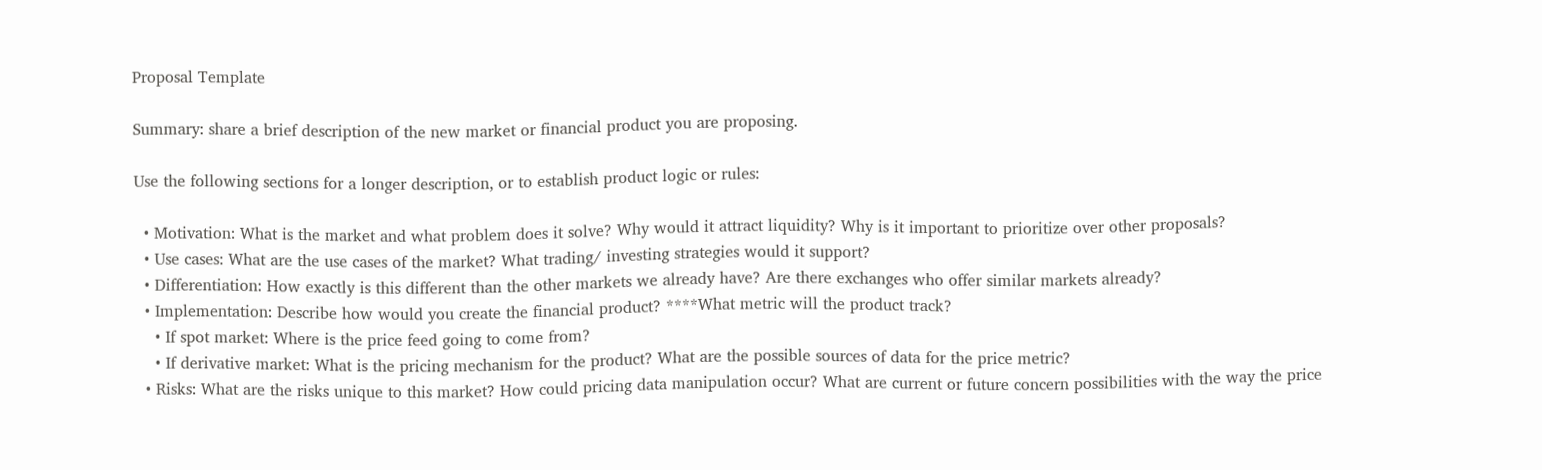Proposal Template

Summary: share a brief description of the new market or financial product you are proposing.

Use the following sections for a longer description, or to establish product logic or rules:

  • Motivation: What is the market and what problem does it solve? Why would it attract liquidity? Why is it important to prioritize over other proposals?
  • Use cases: What are the use cases of the market? What trading/ investing strategies would it support?
  • Differentiation: How exactly is this different than the other markets we already have? Are there exchanges who offer similar markets already?
  • Implementation: Describe how would you create the financial product? ****What metric will the product track?
    • If spot market: Where is the price feed going to come from?
    • If derivative market: What is the pricing mechanism for the product? What are the possible sources of data for the price metric?
  • Risks: What are the risks unique to this market? How could pricing data manipulation occur? What are current or future concern possibilities with the way the price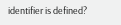identifier is defined?